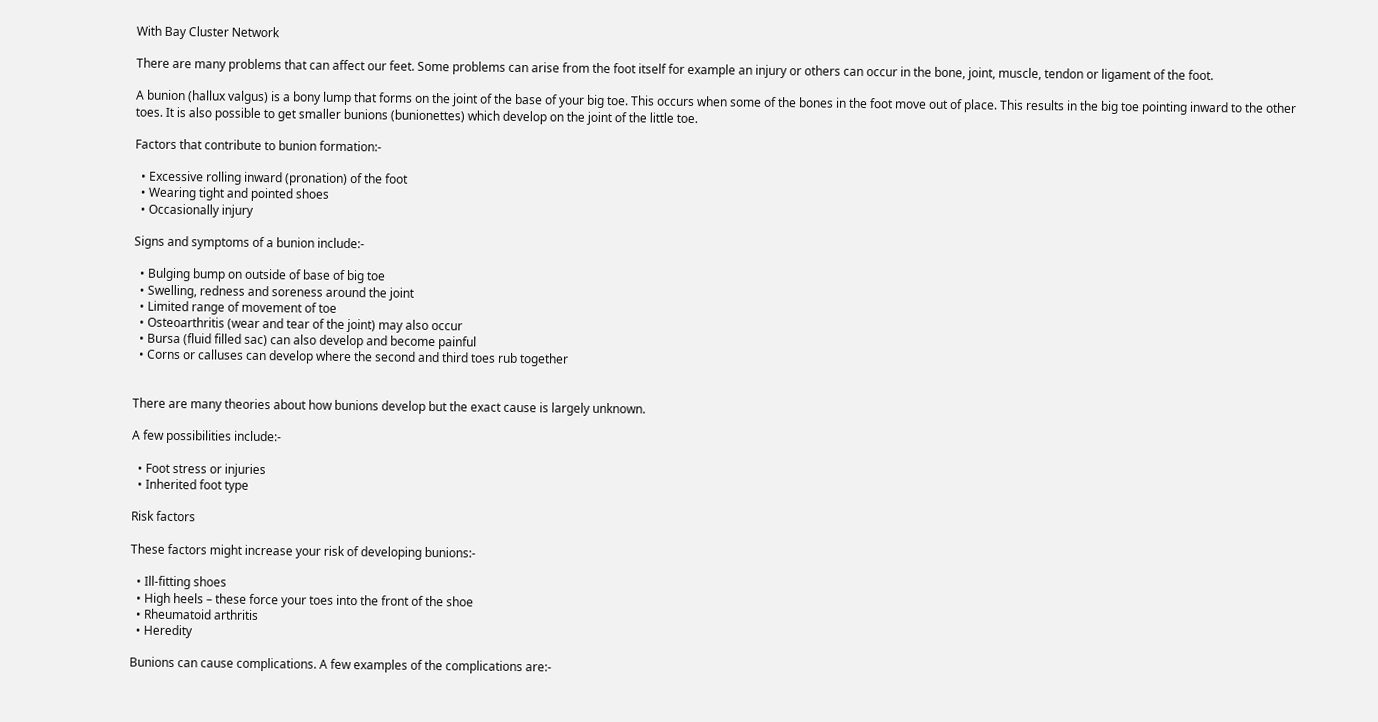With Bay Cluster Network

There are many problems that can affect our feet. Some problems can arise from the foot itself for example an injury or others can occur in the bone, joint, muscle, tendon or ligament of the foot.

A bunion (hallux valgus) is a bony lump that forms on the joint of the base of your big toe. This occurs when some of the bones in the foot move out of place. This results in the big toe pointing inward to the other toes. It is also possible to get smaller bunions (bunionettes) which develop on the joint of the little toe.

Factors that contribute to bunion formation:-

  • Excessive rolling inward (pronation) of the foot
  • Wearing tight and pointed shoes
  • Occasionally injury

Signs and symptoms of a bunion include:-

  • Bulging bump on outside of base of big toe
  • Swelling, redness and soreness around the joint
  • Limited range of movement of toe
  • Osteoarthritis (wear and tear of the joint) may also occur
  • Bursa (fluid filled sac) can also develop and become painful
  • Corns or calluses can develop where the second and third toes rub together


There are many theories about how bunions develop but the exact cause is largely unknown.

A few possibilities include:-

  • Foot stress or injuries
  • Inherited foot type

Risk factors

These factors might increase your risk of developing bunions:-

  • Ill-fitting shoes
  • High heels – these force your toes into the front of the shoe
  • Rheumatoid arthritis
  • Heredity

Bunions can cause complications. A few examples of the complications are:-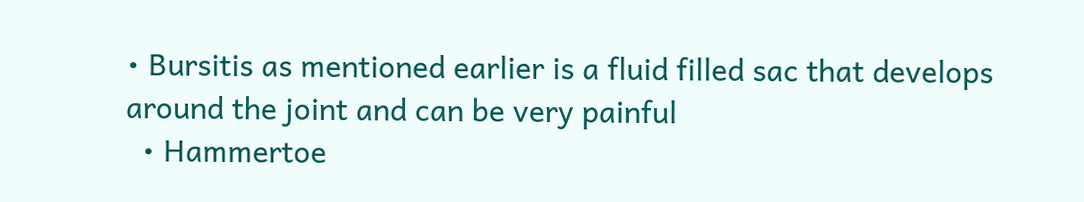• Bursitis as mentioned earlier is a fluid filled sac that develops around the joint and can be very painful
  • Hammertoe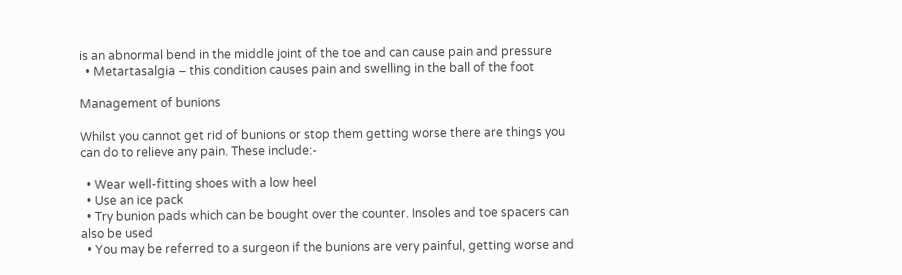is an abnormal bend in the middle joint of the toe and can cause pain and pressure
  • Metartasalgia – this condition causes pain and swelling in the ball of the foot

Management of bunions

Whilst you cannot get rid of bunions or stop them getting worse there are things you can do to relieve any pain. These include:-

  • Wear well-fitting shoes with a low heel
  • Use an ice pack
  • Try bunion pads which can be bought over the counter. Insoles and toe spacers can also be used
  • You may be referred to a surgeon if the bunions are very painful, getting worse and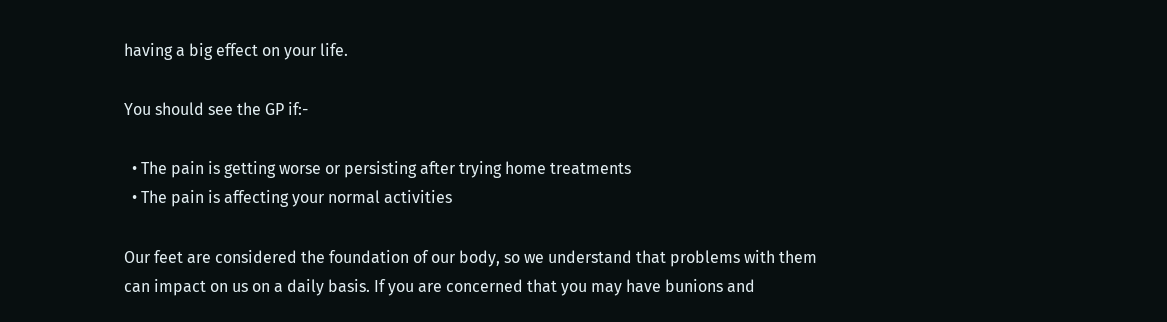having a big effect on your life.

You should see the GP if:-

  • The pain is getting worse or persisting after trying home treatments
  • The pain is affecting your normal activities

Our feet are considered the foundation of our body, so we understand that problems with them can impact on us on a daily basis. If you are concerned that you may have bunions and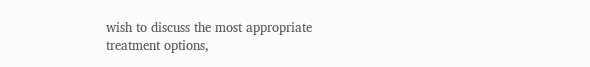wish to discuss the most appropriate treatment options,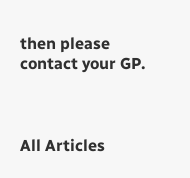then please contact your GP.



All Articles